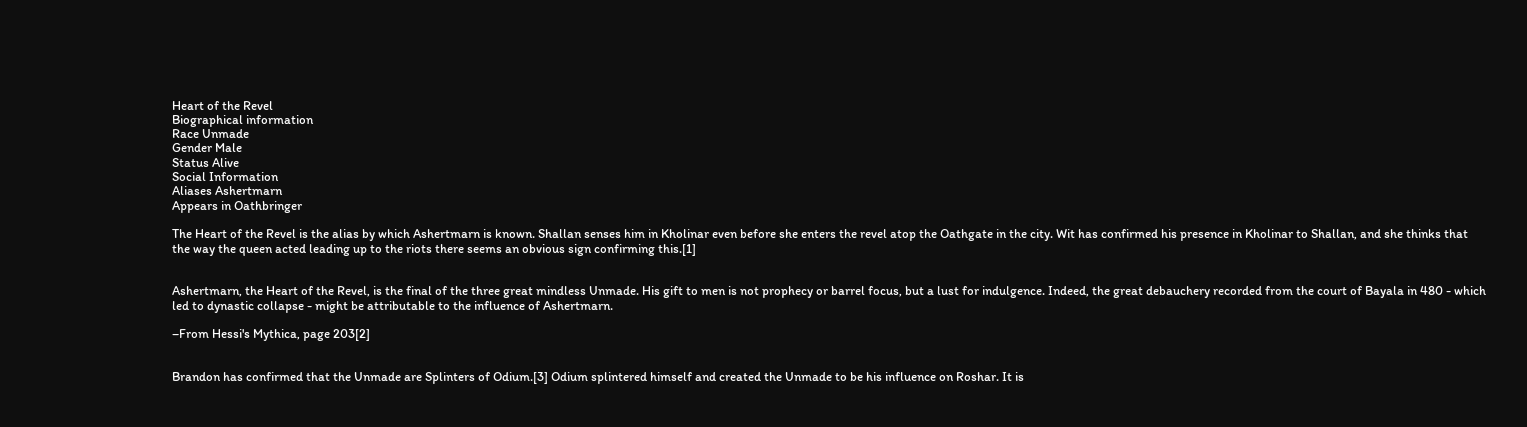Heart of the Revel
Biographical information
Race Unmade
Gender Male
Status Alive
Social Information
Aliases Ashertmarn
Appears in Oathbringer

The Heart of the Revel is the alias by which Ashertmarn is known. Shallan senses him in Kholinar even before she enters the revel atop the Oathgate in the city. Wit has confirmed his presence in Kholinar to Shallan, and she thinks that the way the queen acted leading up to the riots there seems an obvious sign confirming this.[1]


Ashertmarn, the Heart of the Revel, is the final of the three great mindless Unmade. His gift to men is not prophecy or barrel focus, but a lust for indulgence. Indeed, the great debauchery recorded from the court of Bayala in 480 - which led to dynastic collapse - might be attributable to the influence of Ashertmarn.

–From Hessi's Mythica, page 203[2]


Brandon has confirmed that the Unmade are Splinters of Odium.[3] Odium splintered himself and created the Unmade to be his influence on Roshar. It is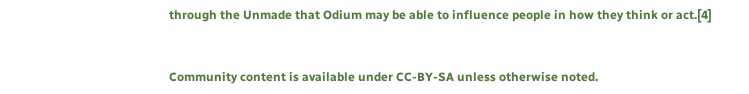through the Unmade that Odium may be able to influence people in how they think or act.[4]


Community content is available under CC-BY-SA unless otherwise noted.